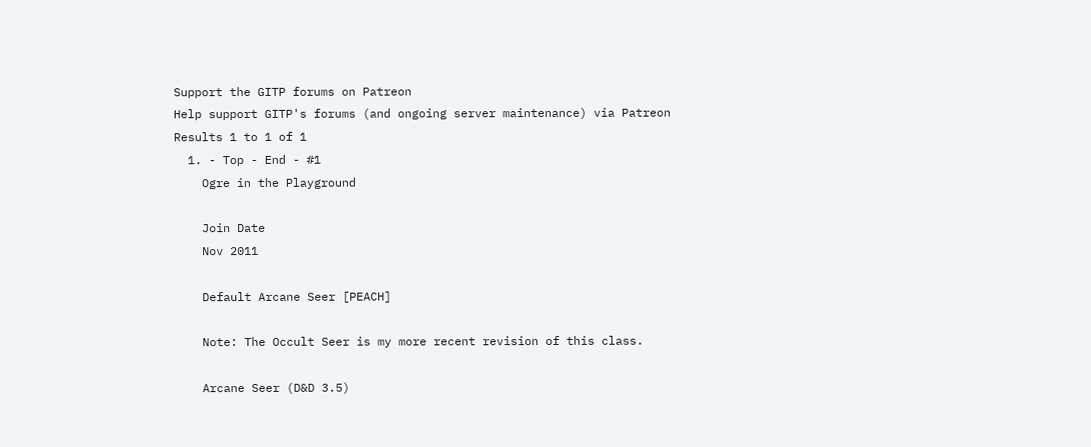Support the GITP forums on Patreon
Help support GITP's forums (and ongoing server maintenance) via Patreon
Results 1 to 1 of 1
  1. - Top - End - #1
    Ogre in the Playground

    Join Date
    Nov 2011

    Default Arcane Seer [PEACH]

    Note: The Occult Seer is my more recent revision of this class.

    Arcane Seer (D&D 3.5)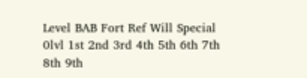Level BAB Fort Ref Will Special 0lvl 1st 2nd 3rd 4th 5th 6th 7th 8th 9th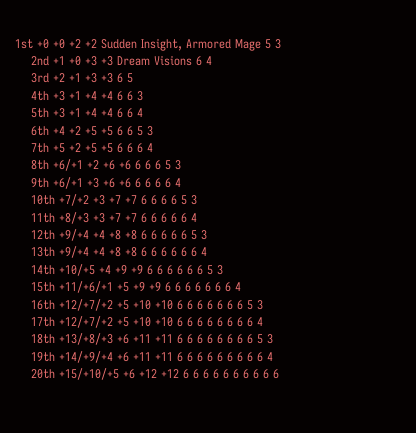1st +0 +0 +2 +2 Sudden Insight, Armored Mage 5 3
    2nd +1 +0 +3 +3 Dream Visions 6 4
    3rd +2 +1 +3 +3 6 5
    4th +3 +1 +4 +4 6 6 3
    5th +3 +1 +4 +4 6 6 4
    6th +4 +2 +5 +5 6 6 5 3
    7th +5 +2 +5 +5 6 6 6 4
    8th +6/+1 +2 +6 +6 6 6 6 5 3
    9th +6/+1 +3 +6 +6 6 6 6 6 4
    10th +7/+2 +3 +7 +7 6 6 6 6 5 3
    11th +8/+3 +3 +7 +7 6 6 6 6 6 4
    12th +9/+4 +4 +8 +8 6 6 6 6 6 5 3
    13th +9/+4 +4 +8 +8 6 6 6 6 6 6 4
    14th +10/+5 +4 +9 +9 6 6 6 6 6 6 5 3
    15th +11/+6/+1 +5 +9 +9 6 6 6 6 6 6 6 4
    16th +12/+7/+2 +5 +10 +10 6 6 6 6 6 6 6 5 3
    17th +12/+7/+2 +5 +10 +10 6 6 6 6 6 6 6 6 4
    18th +13/+8/+3 +6 +11 +11 6 6 6 6 6 6 6 6 5 3
    19th +14/+9/+4 +6 +11 +11 6 6 6 6 6 6 6 6 6 4
    20th +15/+10/+5 +6 +12 +12 6 6 6 6 6 6 6 6 6 6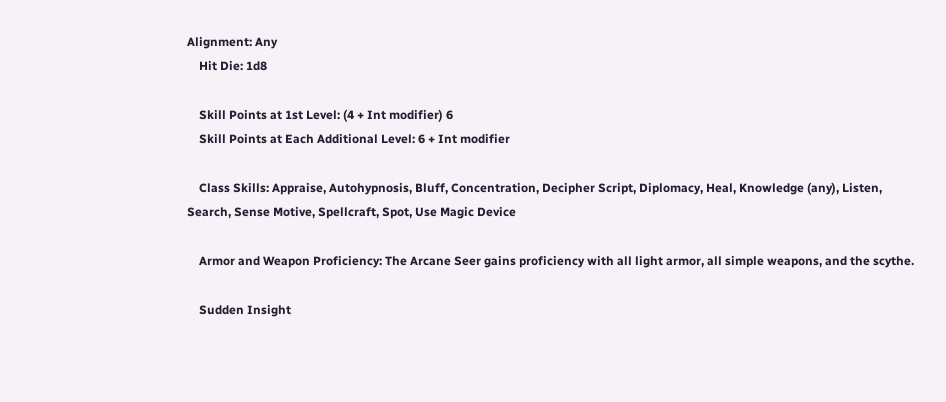Alignment: Any
    Hit Die: 1d8

    Skill Points at 1st Level: (4 + Int modifier) 6
    Skill Points at Each Additional Level: 6 + Int modifier

    Class Skills: Appraise, Autohypnosis, Bluff, Concentration, Decipher Script, Diplomacy, Heal, Knowledge (any), Listen, Search, Sense Motive, Spellcraft, Spot, Use Magic Device

    Armor and Weapon Proficiency: The Arcane Seer gains proficiency with all light armor, all simple weapons, and the scythe.

    Sudden Insight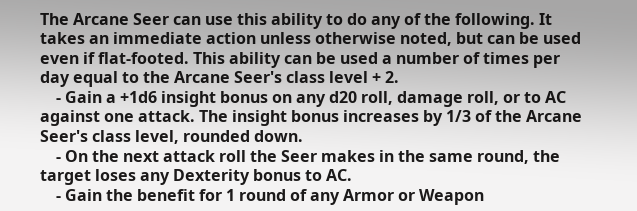The Arcane Seer can use this ability to do any of the following. It takes an immediate action unless otherwise noted, but can be used even if flat-footed. This ability can be used a number of times per day equal to the Arcane Seer's class level + 2.
    - Gain a +1d6 insight bonus on any d20 roll, damage roll, or to AC against one attack. The insight bonus increases by 1/3 of the Arcane Seer's class level, rounded down.
    - On the next attack roll the Seer makes in the same round, the target loses any Dexterity bonus to AC.
    - Gain the benefit for 1 round of any Armor or Weapon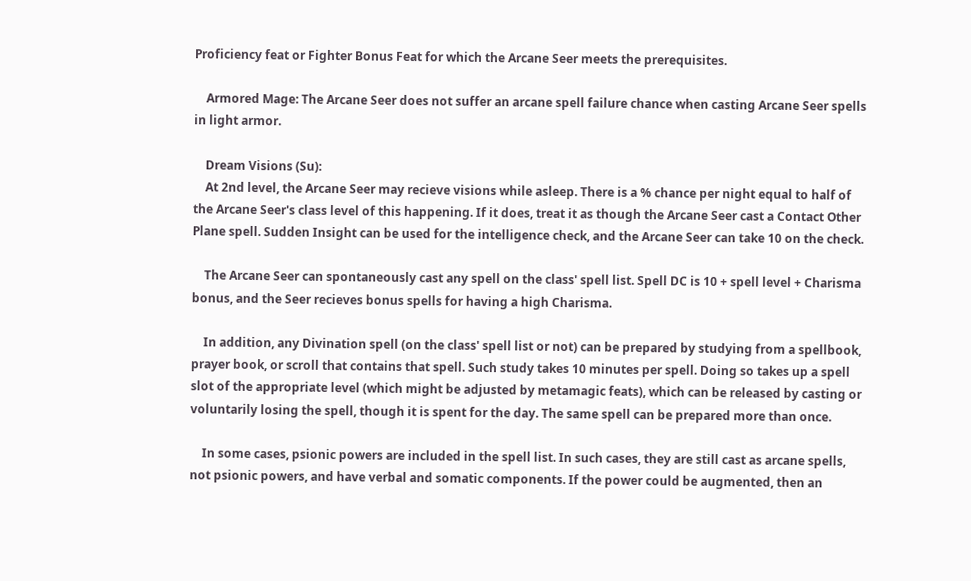Proficiency feat or Fighter Bonus Feat for which the Arcane Seer meets the prerequisites.

    Armored Mage: The Arcane Seer does not suffer an arcane spell failure chance when casting Arcane Seer spells in light armor.

    Dream Visions (Su):
    At 2nd level, the Arcane Seer may recieve visions while asleep. There is a % chance per night equal to half of the Arcane Seer's class level of this happening. If it does, treat it as though the Arcane Seer cast a Contact Other Plane spell. Sudden Insight can be used for the intelligence check, and the Arcane Seer can take 10 on the check.

    The Arcane Seer can spontaneously cast any spell on the class' spell list. Spell DC is 10 + spell level + Charisma bonus, and the Seer recieves bonus spells for having a high Charisma.

    In addition, any Divination spell (on the class' spell list or not) can be prepared by studying from a spellbook, prayer book, or scroll that contains that spell. Such study takes 10 minutes per spell. Doing so takes up a spell slot of the appropriate level (which might be adjusted by metamagic feats), which can be released by casting or voluntarily losing the spell, though it is spent for the day. The same spell can be prepared more than once.

    In some cases, psionic powers are included in the spell list. In such cases, they are still cast as arcane spells, not psionic powers, and have verbal and somatic components. If the power could be augmented, then an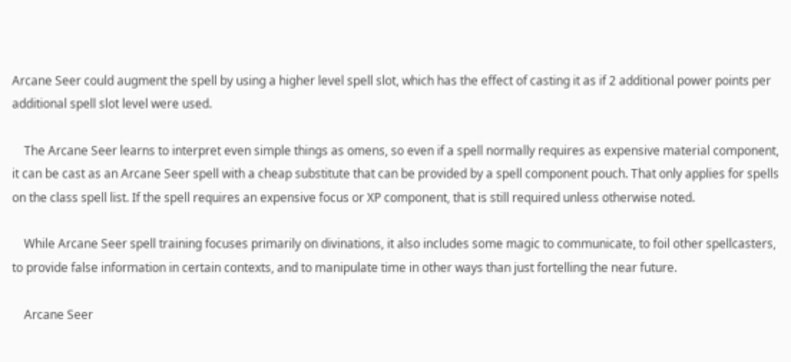Arcane Seer could augment the spell by using a higher level spell slot, which has the effect of casting it as if 2 additional power points per additional spell slot level were used.

    The Arcane Seer learns to interpret even simple things as omens, so even if a spell normally requires as expensive material component, it can be cast as an Arcane Seer spell with a cheap substitute that can be provided by a spell component pouch. That only applies for spells on the class spell list. If the spell requires an expensive focus or XP component, that is still required unless otherwise noted.

    While Arcane Seer spell training focuses primarily on divinations, it also includes some magic to communicate, to foil other spellcasters, to provide false information in certain contexts, and to manipulate time in other ways than just fortelling the near future.

    Arcane Seer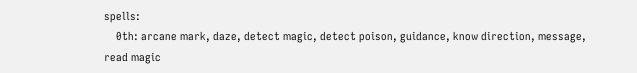spells:
    0th: arcane mark, daze, detect magic, detect poison, guidance, know direction, message, read magic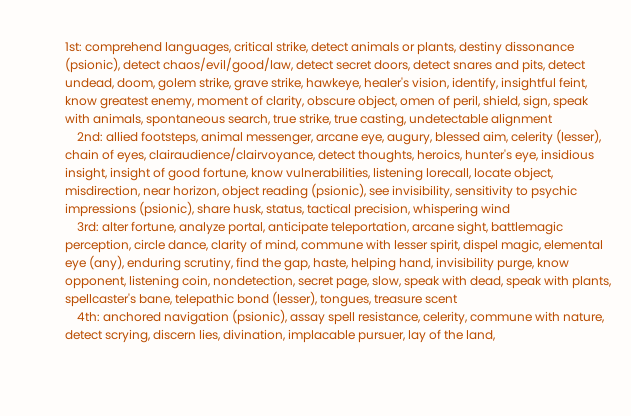1st: comprehend languages, critical strike, detect animals or plants, destiny dissonance (psionic), detect chaos/evil/good/law, detect secret doors, detect snares and pits, detect undead, doom, golem strike, grave strike, hawkeye, healer's vision, identify, insightful feint, know greatest enemy, moment of clarity, obscure object, omen of peril, shield, sign, speak with animals, spontaneous search, true strike, true casting, undetectable alignment
    2nd: allied footsteps, animal messenger, arcane eye, augury, blessed aim, celerity (lesser), chain of eyes, clairaudience/clairvoyance, detect thoughts, heroics, hunter's eye, insidious insight, insight of good fortune, know vulnerabilities, listening lorecall, locate object, misdirection, near horizon, object reading (psionic), see invisibility, sensitivity to psychic impressions (psionic), share husk, status, tactical precision, whispering wind
    3rd: alter fortune, analyze portal, anticipate teleportation, arcane sight, battlemagic perception, circle dance, clarity of mind, commune with lesser spirit, dispel magic, elemental eye (any), enduring scrutiny, find the gap, haste, helping hand, invisibility purge, know opponent, listening coin, nondetection, secret page, slow, speak with dead, speak with plants, spellcaster's bane, telepathic bond (lesser), tongues, treasure scent
    4th: anchored navigation (psionic), assay spell resistance, celerity, commune with nature, detect scrying, discern lies, divination, implacable pursuer, lay of the land,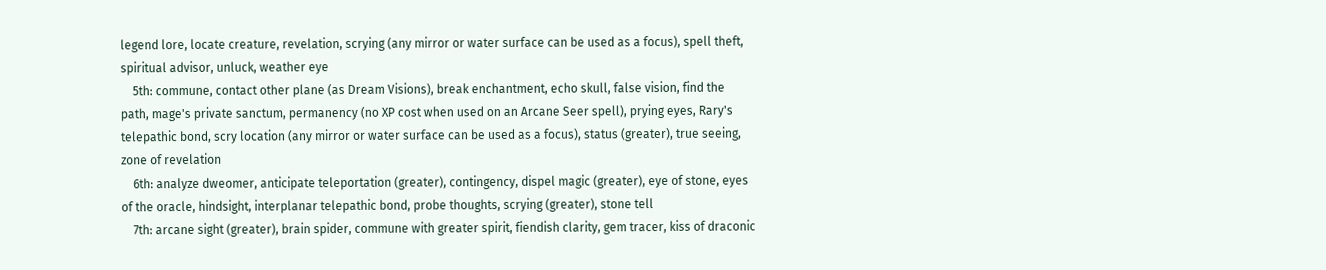legend lore, locate creature, revelation, scrying (any mirror or water surface can be used as a focus), spell theft, spiritual advisor, unluck, weather eye
    5th: commune, contact other plane (as Dream Visions), break enchantment, echo skull, false vision, find the path, mage's private sanctum, permanency (no XP cost when used on an Arcane Seer spell), prying eyes, Rary's telepathic bond, scry location (any mirror or water surface can be used as a focus), status (greater), true seeing, zone of revelation
    6th: analyze dweomer, anticipate teleportation (greater), contingency, dispel magic (greater), eye of stone, eyes of the oracle, hindsight, interplanar telepathic bond, probe thoughts, scrying (greater), stone tell
    7th: arcane sight (greater), brain spider, commune with greater spirit, fiendish clarity, gem tracer, kiss of draconic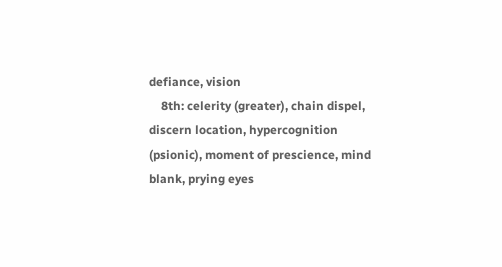defiance, vision
    8th: celerity (greater), chain dispel, discern location, hypercognition (psionic), moment of prescience, mind blank, prying eyes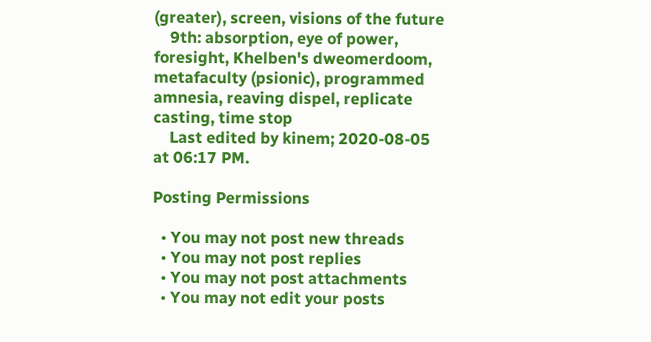(greater), screen, visions of the future
    9th: absorption, eye of power, foresight, Khelben's dweomerdoom, metafaculty (psionic), programmed amnesia, reaving dispel, replicate casting, time stop
    Last edited by kinem; 2020-08-05 at 06:17 PM.

Posting Permissions

  • You may not post new threads
  • You may not post replies
  • You may not post attachments
  • You may not edit your posts